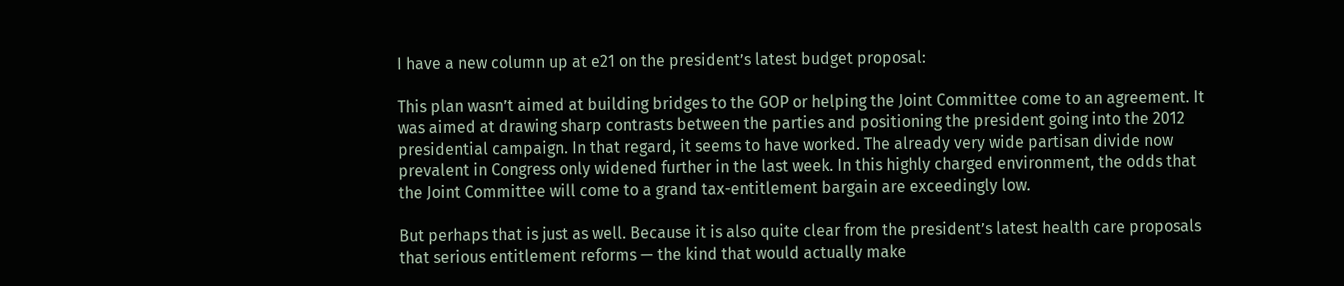I have a new column up at e21 on the president’s latest budget proposal:

This plan wasn’t aimed at building bridges to the GOP or helping the Joint Committee come to an agreement. It was aimed at drawing sharp contrasts between the parties and positioning the president going into the 2012 presidential campaign. In that regard, it seems to have worked. The already very wide partisan divide now prevalent in Congress only widened further in the last week. In this highly charged environment, the odds that the Joint Committee will come to a grand tax-entitlement bargain are exceedingly low.

But perhaps that is just as well. Because it is also quite clear from the president’s latest health care proposals that serious entitlement reforms — the kind that would actually make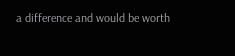a difference and would be worth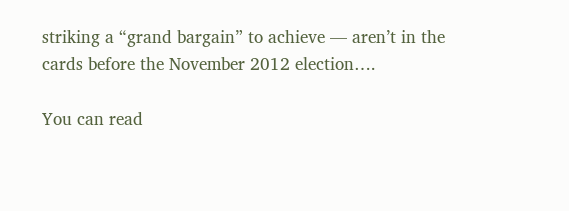striking a “grand bargain” to achieve — aren’t in the cards before the November 2012 election….

You can read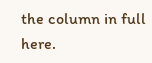the column in full here.